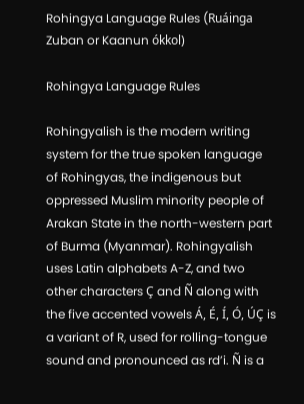Rohingya Language Rules (Ruáinga Zuban or Kaanun ókkol)

Rohingya Language Rules

Rohingyalish is the modern writing system for the true spoken language of Rohingyas, the indigenous but oppressed Muslim minority people of Arakan State in the north-western part of Burma (Myanmar). Rohingyalish uses Latin alphabets A-Z, and two other characters Ç and Ñ along with the five accented vowels Á, É, Í, Ó, ÚÇ is a variant of R, used for rolling-tongue sound and pronounced as rd’i. Ñ is a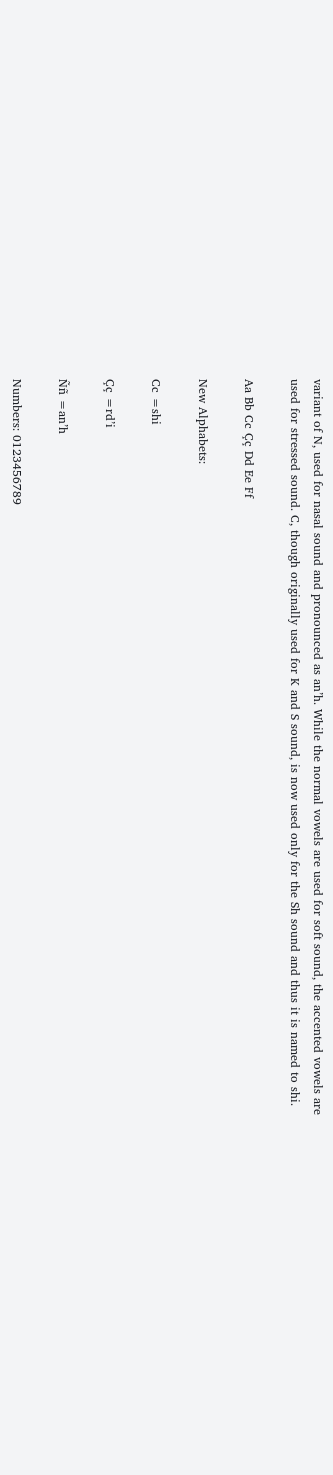variant of N, used for nasal sound and pronounced as an’h. While the normal vowels are used for soft sound, the accented vowels are used for stressed sound. C, though originally used for K and S sound, is now used only for the Sh sound and thus it is named to shi.

Aa Bb Cc Çç Dd Ee Ff

New Alphabets:

Cc =shi

Çç =rd’i

Ññ =an’h

Numbers: 0123456789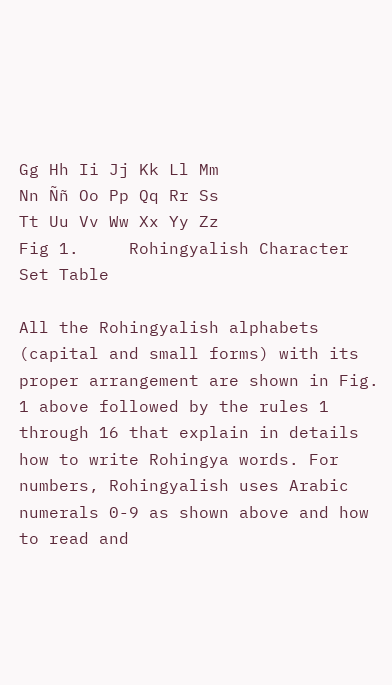Gg Hh Ii Jj Kk Ll Mm
Nn Ññ Oo Pp Qq Rr Ss
Tt Uu Vv Ww Xx Yy Zz
Fig 1.     Rohingyalish Character Set Table

All the Rohingyalish alphabets (capital and small forms) with its proper arrangement are shown in Fig. 1 above followed by the rules 1 through 16 that explain in details how to write Rohingya words. For numbers, Rohingyalish uses Arabic numerals 0-9 as shown above and how to read and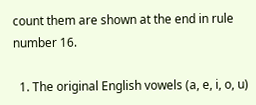count them are shown at the end in rule number 16.

  1. The original English vowels (a, e, i, o, u)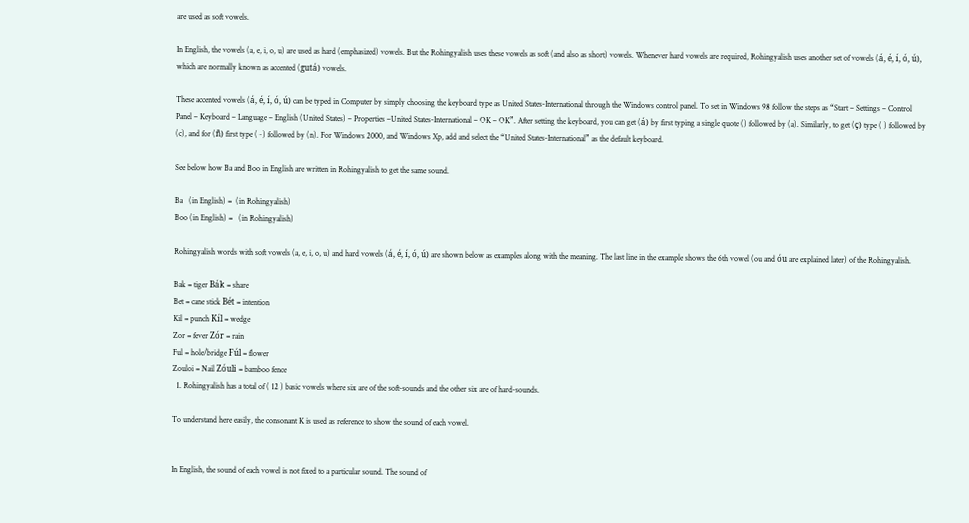are used as soft vowels.

In English, the vowels (a, e, i, o, u) are used as hard (emphasized) vowels. But the Rohingyalish uses these vowels as soft (and also as short) vowels. Whenever hard vowels are required, Rohingyalish uses another set of vowels (á, é, í, ó, ú), which are normally known as accented (gutá) vowels.

These accented vowels (á, é, í, ó, ú) can be typed in Computer by simply choosing the keyboard type as United States-International through the Windows control panel. To set in Windows 98 follow the steps as “Start – Settings – Control Panel – Keyboard – Language – English (United States) – Properties –United States-International – OK – OK”. After setting the keyboard, you can get (á) by first typing a single quote () followed by (a). Similarly, to get (ç) type ( ) followed by (c), and for (ñ) first type (~) followed by (n). For Windows 2000, and Windows Xp, add and select the “United States-International” as the default keyboard.

See below how Ba and Boo in English are written in Rohingyalish to get the same sound.

Ba   (in English) =  (in Rohingyalish)
Boo (in English) =   (in Rohingyalish)

Rohingyalish words with soft vowels (a, e, i, o, u) and hard vowels (á, é, í, ó, ú) are shown below as examples along with the meaning. The last line in the example shows the 6th vowel (ou and óu are explained later) of the Rohingyalish.

Bak = tiger Bák = share
Bet = cane stick Bét = intention
Kil = punch Kíl = wedge
Zor = fever Zór = rain
Ful = hole/bridge Fúl = flower
Zouloi = Nail Zóuli = bamboo fence
  1. Rohingyalish has a total of ( 12 ) basic vowels where six are of the soft-sounds and the other six are of hard-sounds.

To understand here easily, the consonant K is used as reference to show the sound of each vowel.


In English, the sound of each vowel is not fixed to a particular sound. The sound of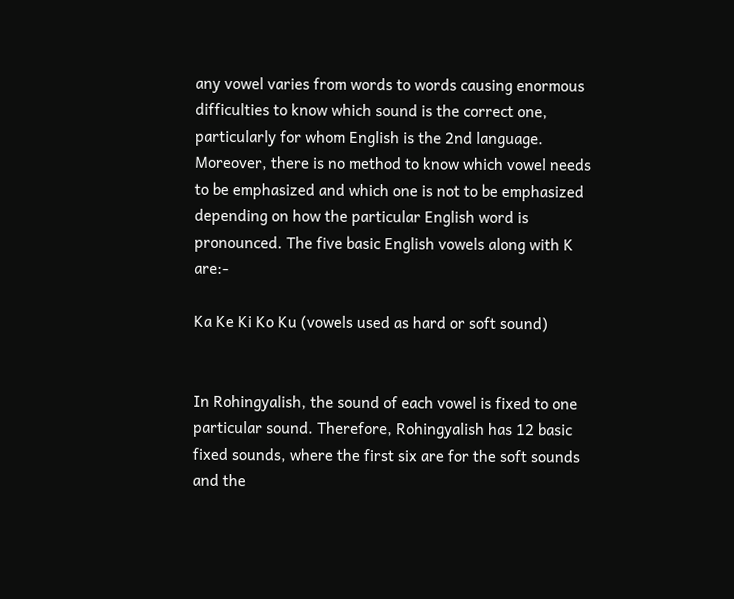any vowel varies from words to words causing enormous difficulties to know which sound is the correct one, particularly for whom English is the 2nd language.  Moreover, there is no method to know which vowel needs to be emphasized and which one is not to be emphasized depending on how the particular English word is pronounced. The five basic English vowels along with K are:-

Ka Ke Ki Ko Ku (vowels used as hard or soft sound)


In Rohingyalish, the sound of each vowel is fixed to one particular sound. Therefore, Rohingyalish has 12 basic fixed sounds, where the first six are for the soft sounds and the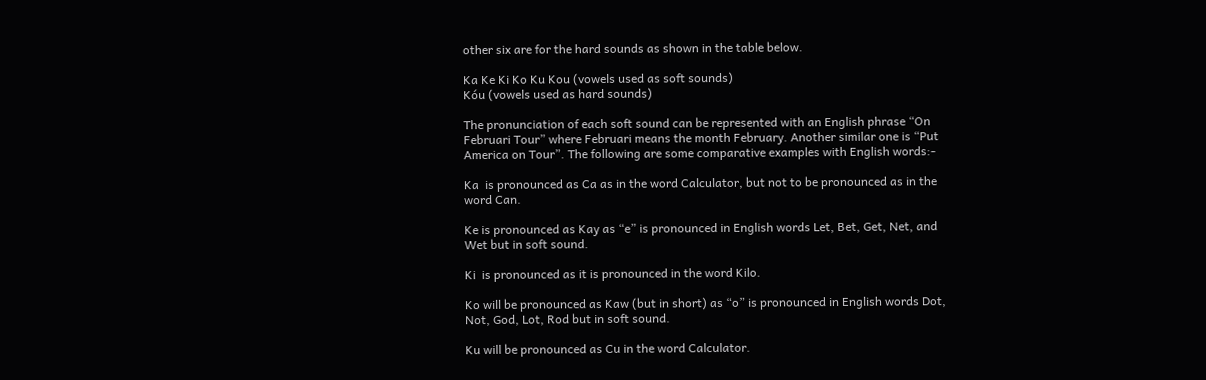other six are for the hard sounds as shown in the table below.

Ka Ke Ki Ko Ku Kou (vowels used as soft sounds)
Kóu (vowels used as hard sounds)

The pronunciation of each soft sound can be represented with an English phrase “On Februari Tour” where Februari means the month February. Another similar one is “Put America on Tour”. The following are some comparative examples with English words:-

Ka  is pronounced as Ca as in the word Calculator, but not to be pronounced as in the word Can.

Ke is pronounced as Kay as “e” is pronounced in English words Let, Bet, Get, Net, and Wet but in soft sound.

Ki  is pronounced as it is pronounced in the word Kilo.

Ko will be pronounced as Kaw (but in short) as “o” is pronounced in English words Dot, Not, God, Lot, Rod but in soft sound.

Ku will be pronounced as Cu in the word Calculator.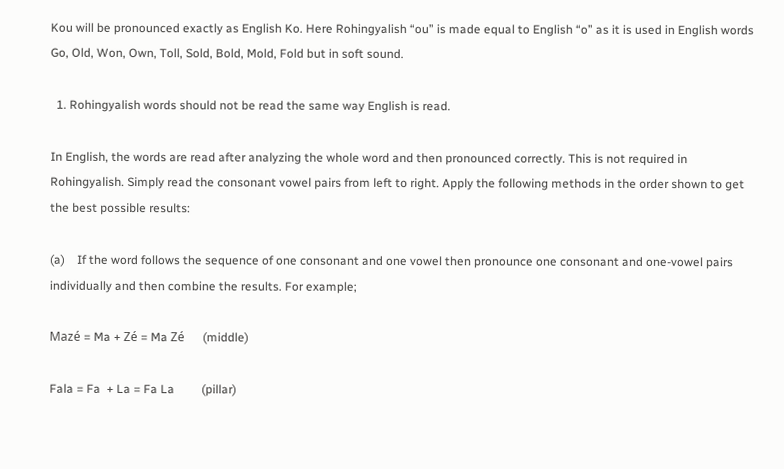Kou will be pronounced exactly as English Ko. Here Rohingyalish “ou” is made equal to English “o” as it is used in English words Go, Old, Won, Own, Toll, Sold, Bold, Mold, Fold but in soft sound.

  1. Rohingyalish words should not be read the same way English is read.

In English, the words are read after analyzing the whole word and then pronounced correctly. This is not required in Rohingyalish. Simply read the consonant vowel pairs from left to right. Apply the following methods in the order shown to get the best possible results:

(a)    If the word follows the sequence of one consonant and one vowel then pronounce one consonant and one-vowel pairs individually and then combine the results. For example;

Mazé = Ma + Zé = Ma Zé      (middle)

Fala = Fa  + La = Fa La         (pillar)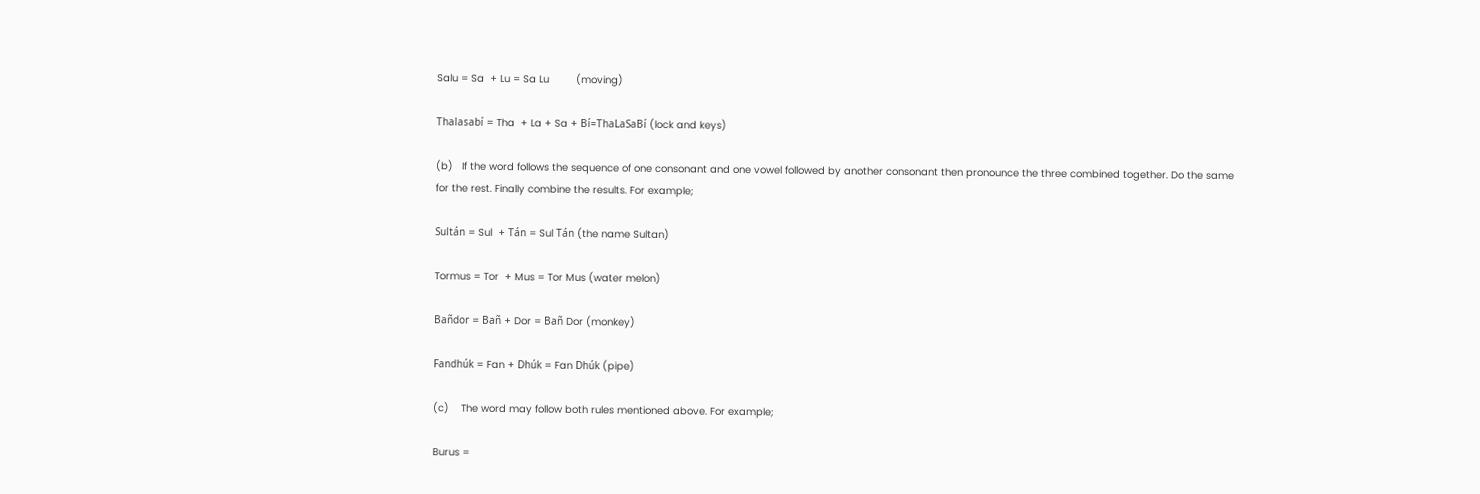Salu = Sa  + Lu = Sa Lu         (moving)

Thalasabí = Tha  + La + Sa + Bí=ThaLaSaBí (lock and keys)

(b)   If the word follows the sequence of one consonant and one vowel followed by another consonant then pronounce the three combined together. Do the same for the rest. Finally combine the results. For example;

Sultán = Sul  + Tán = Sul Tán (the name Sultan)

Tormus = Tor  + Mus = Tor Mus (water melon)

Bañdor = Bañ + Dor = Bañ Dor (monkey)

Fandhúk = Fan + Dhúk = Fan Dhúk (pipe)

(c)    The word may follow both rules mentioned above. For example;

Burus =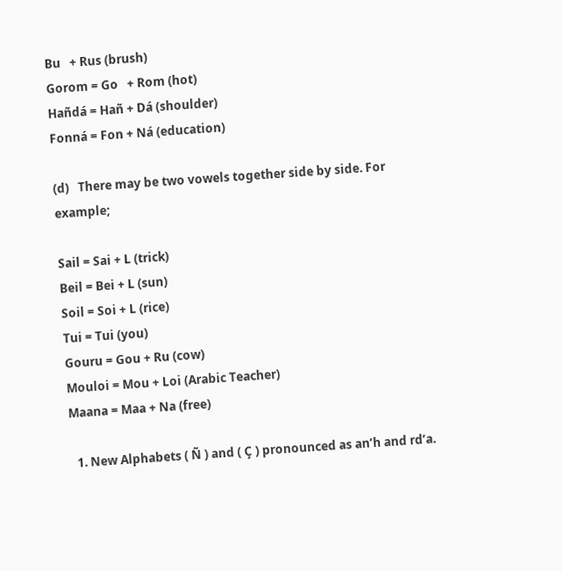Bu   + Rus (brush)
Gorom = Go   + Rom (hot)
Hañdá = Hañ + Dá (shoulder)
Fonná = Fon + Ná (education)

(d)   There may be two vowels together side by side. For example;

Sail = Sai + L (trick)
Beil = Bei + L (sun)
Soil = Soi + L (rice)
Tui = Tui (you)
Gouru = Gou + Ru (cow)
Mouloi = Mou + Loi (Arabic Teacher)
Maana = Maa + Na (free)

  1. New Alphabets ( Ñ ) and ( Ç ) pronounced as an’h and rd’a.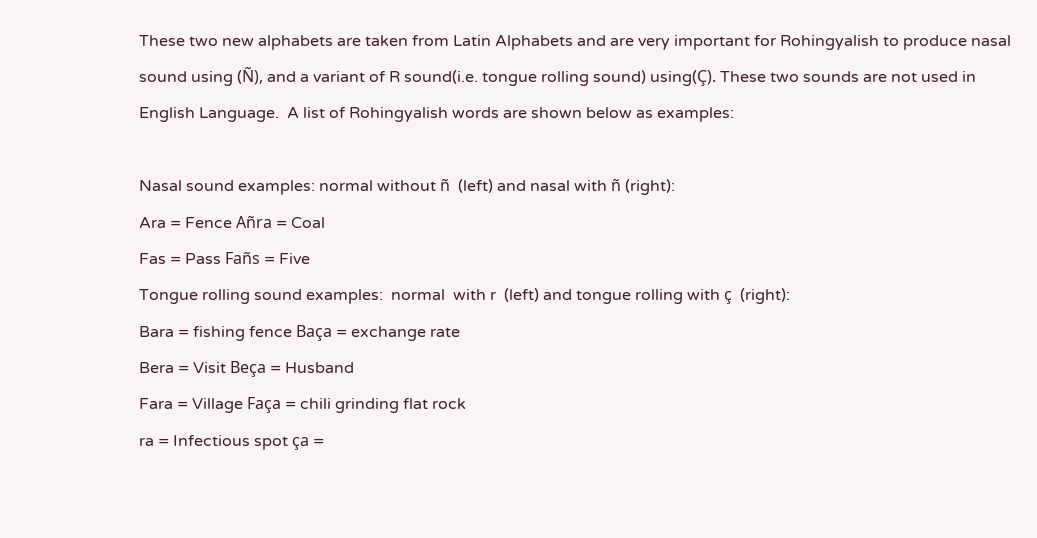These two new alphabets are taken from Latin Alphabets and are very important for Rohingyalish to produce nasal sound using (Ñ), and a variant of R sound(i.e. tongue rolling sound) using(Ç). These two sounds are not used in English Language.  A list of Rohingyalish words are shown below as examples:

Nasal sound examples: normal without ñ  (left) and nasal with ñ (right):
Ara = Fence Añra = Coal
Fas = Pass Fañs = Five
Tongue rolling sound examples:  normal  with r  (left) and tongue rolling with ç  (right):
Bara = fishing fence Baça = exchange rate
Bera = Visit Beça = Husband
Fara = Village Faça = chili grinding flat rock
ra = Infectious spot ça =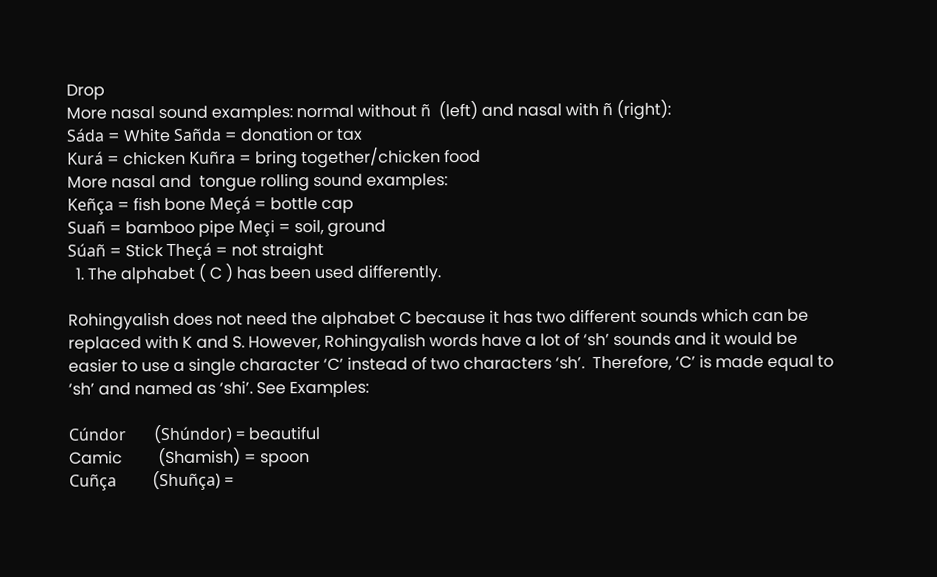Drop
More nasal sound examples: normal without ñ  (left) and nasal with ñ (right):
Sáda = White Sañda = donation or tax
Kurá = chicken Kuñra = bring together/chicken food
More nasal and  tongue rolling sound examples:
Keñça = fish bone Meçá = bottle cap
Suañ = bamboo pipe Meçi = soil, ground
Súañ = Stick Theçá = not straight
  1. The alphabet ( C ) has been used differently.

Rohingyalish does not need the alphabet C because it has two different sounds which can be replaced with K and S. However, Rohingyalish words have a lot of ‘sh’ sounds and it would be easier to use a single character ‘C’ instead of two characters ‘sh’.  Therefore, ‘C’ is made equal to ‘sh’ and named as ‘shi’. See Examples:

Cúndor       (Shúndor) = beautiful
Camic         (Shamish) = spoon
Cuñça         (Shuñça) =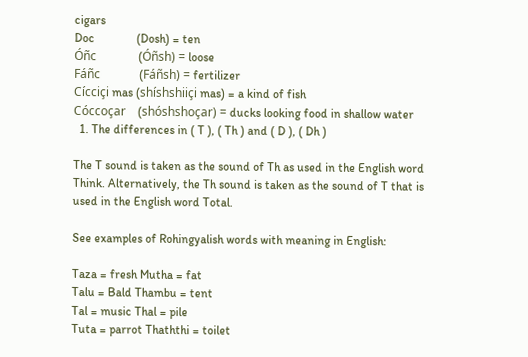cigars
Doc              (Dosh) = ten
Óñc              (Óñsh) = loose
Fáñc             (Fáñsh) = fertilizer
Cícciçi mas (shíshshiiçi mas) = a kind of fish
Cóccoçar    (shóshshoçar) = ducks looking food in shallow water
  1. The differences in ( T ), ( Th ) and ( D ), ( Dh )

The T sound is taken as the sound of Th as used in the English word Think. Alternatively, the Th sound is taken as the sound of T that is used in the English word Total.

See examples of Rohingyalish words with meaning in English:

Taza = fresh Mutha = fat
Talu = Bald Thambu = tent
Tal = music Thal = pile
Tuta = parrot Thaththi = toilet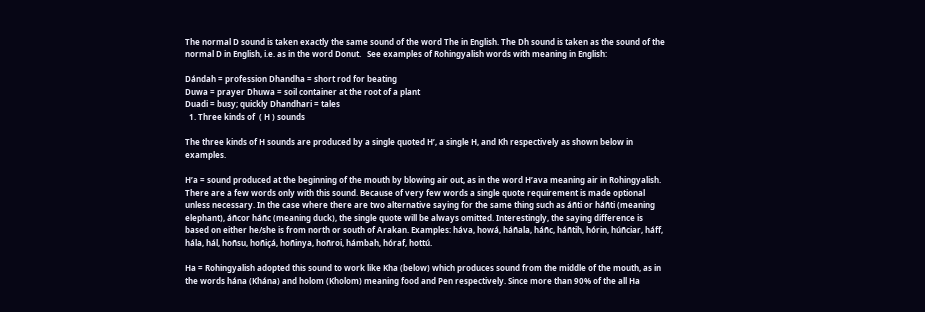The normal D sound is taken exactly the same sound of the word The in English. The Dh sound is taken as the sound of the normal D in English, i.e. as in the word Donut.   See examples of Rohingyalish words with meaning in English:

Dándah = profession Dhandha = short rod for beating
Duwa = prayer Dhuwa = soil container at the root of a plant
Duadi = busy; quickly Dhandhari = tales
  1. Three kinds of  ( H ) sounds

The three kinds of H sounds are produced by a single quoted H’, a single H, and Kh respectively as shown below in examples.

H’a = sound produced at the beginning of the mouth by blowing air out, as in the word H’ava meaning air in Rohingyalish. There are a few words only with this sound. Because of very few words a single quote requirement is made optional unless necessary. In the case where there are two alternative saying for the same thing such as áñti or háñti (meaning elephant), áñcor háñc (meaning duck), the single quote will be always omitted. Interestingly, the saying difference is based on either he/she is from north or south of Arakan. Examples: háva, howá, háñala, háñc, háñtih, hórin, húñciar, háff, hála, hál, hoñsu, hoñiçá, hoñinya, hoñroi, hámbah, hóraf, hottú.

Ha = Rohingyalish adopted this sound to work like Kha (below) which produces sound from the middle of the mouth, as in the words hána (Khána) and holom (Kholom) meaning food and Pen respectively. Since more than 90% of the all Ha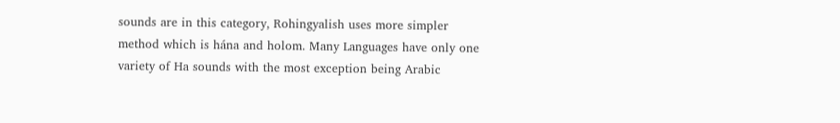sounds are in this category, Rohingyalish uses more simpler method which is hána and holom. Many Languages have only one variety of Ha sounds with the most exception being Arabic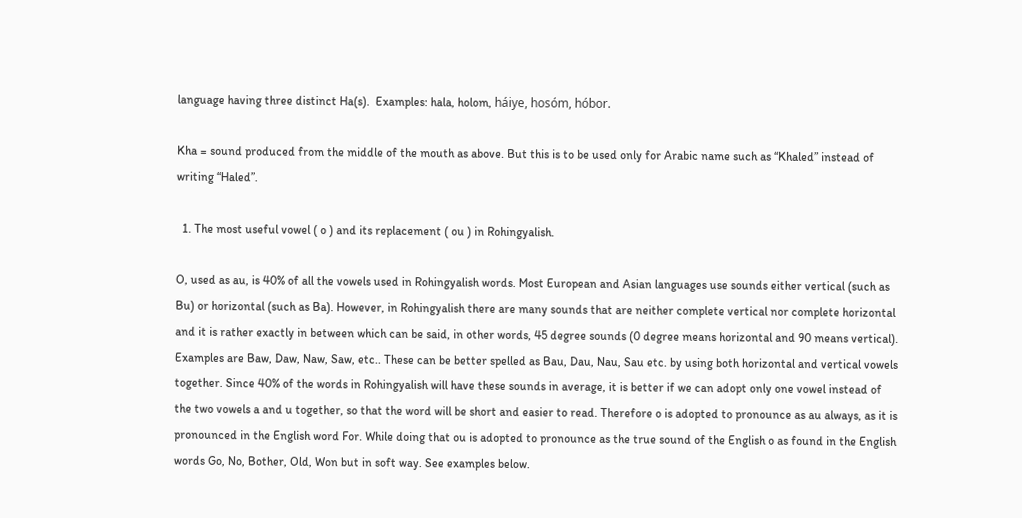language having three distinct Ha(s).  Examples: hala, holom, háiye, hosóm, hóbor.

Kha = sound produced from the middle of the mouth as above. But this is to be used only for Arabic name such as “Khaled” instead of writing “Haled”.

  1. The most useful vowel ( o ) and its replacement ( ou ) in Rohingyalish.

O, used as au, is 40% of all the vowels used in Rohingyalish words. Most European and Asian languages use sounds either vertical (such as Bu) or horizontal (such as Ba). However, in Rohingyalish there are many sounds that are neither complete vertical nor complete horizontal and it is rather exactly in between which can be said, in other words, 45 degree sounds (0 degree means horizontal and 90 means vertical). Examples are Baw, Daw, Naw, Saw, etc.. These can be better spelled as Bau, Dau, Nau, Sau etc. by using both horizontal and vertical vowels together. Since 40% of the words in Rohingyalish will have these sounds in average, it is better if we can adopt only one vowel instead of the two vowels a and u together, so that the word will be short and easier to read. Therefore o is adopted to pronounce as au always, as it is pronounced in the English word For. While doing that ou is adopted to pronounce as the true sound of the English o as found in the English words Go, No, Bother, Old, Won but in soft way. See examples below.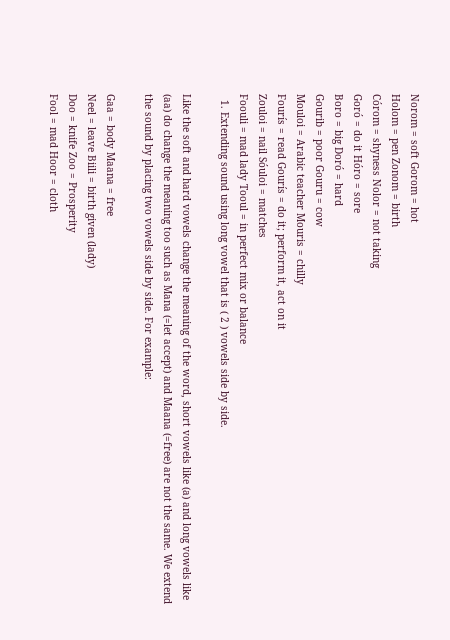Norom = soft Gorom = hot
Holom = pen Zonom = birth
Córom = shyness Nolor = not taking
Goró = do it Hóro = sore
Boro = big Doró = hard
Gourib = poor Gouru = cow
Mouloi = Arabic teacher Mouris = chilly
Fourís = read Gourís = do it; perform it, act on it
Zouloi = nail Sóuloi = matches
Foouli = mad lady Tooul = in perfect mix or balance
  1. Extending sound using long vowel that is ( 2 ) vowels side by side.

Like the soft and hard vowels change the meaning of the word, short vowels like (a) and long vowels like (aa) do change the meaning too such as Mana (=let accept) and Maana (=free) are not the same. We extend the sound by placing two vowels side by side. For example:

Gaa = body Maana = free
Neel = leave Biili = birth given (lady)
Doo = knife Zoo = Prosperity
Fool = mad Hoor = cloth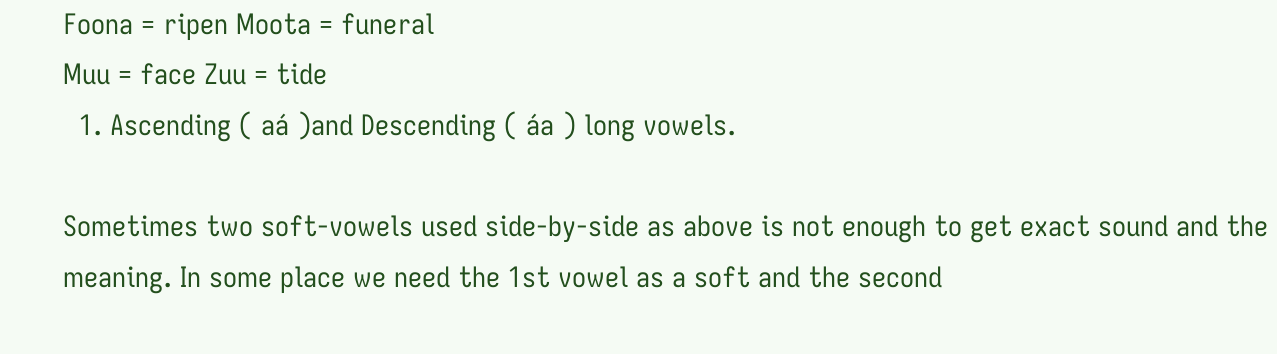Foona = ripen Moota = funeral
Muu = face Zuu = tide
  1. Ascending ( aá )and Descending ( áa ) long vowels.

Sometimes two soft-vowels used side-by-side as above is not enough to get exact sound and the meaning. In some place we need the 1st vowel as a soft and the second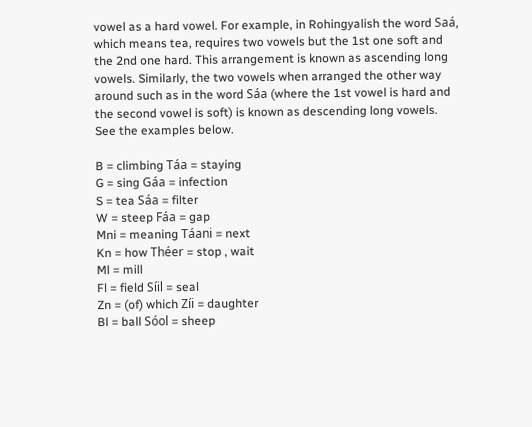vowel as a hard vowel. For example, in Rohingyalish the word Saá, which means tea, requires two vowels but the 1st one soft and the 2nd one hard. This arrangement is known as ascending long vowels. Similarly, the two vowels when arranged the other way around such as in the word Sáa (where the 1st vowel is hard and the second vowel is soft) is known as descending long vowels. See the examples below.

B = climbing Táa = staying
G = sing Gáa = infection
S = tea Sáa = filter
W = steep Fáa = gap
Mni = meaning Táani = next
Kn = how Théer = stop , wait
Ml = mill
Fl = field Síil = seal
Zn = (of) which Zíi = daughter
Bl = ball Sóol = sheep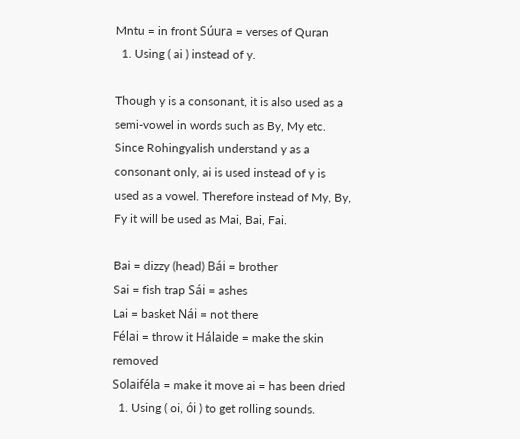Mntu = in front Súura = verses of Quran
  1. Using ( ai ) instead of y.

Though y is a consonant, it is also used as a semi-vowel in words such as By, My etc. Since Rohingyalish understand y as a consonant only, ai is used instead of y is used as a vowel. Therefore instead of My, By, Fy it will be used as Mai, Bai, Fai.

Bai = dizzy (head) Bái = brother
Sai = fish trap Sái = ashes
Lai = basket Nái = not there
Félai = throw it Hálaide = make the skin removed
Solaiféla = make it move ai = has been dried
  1. Using ( oi, ói ) to get rolling sounds.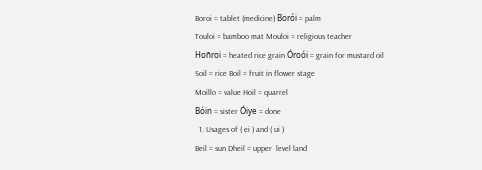Boroi = tablet (medicine) Borói = palm
Touloi = bamboo mat Mouloi = religious teacher
Hoñroi = heated rice grain Óroói = grain for mustard oil
Soil = rice Boil = fruit in flower stage
Moillo = value Hoil = quarrel
Bóin = sister Óiye = done
  1. Usages of ( ei ) and ( ui )
Beil = sun Dheil = upper  level land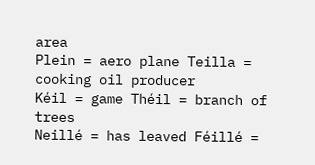area
Plein = aero plane Teilla = cooking oil producer
Kéil = game Théil = branch of trees
Neillé = has leaved Féillé =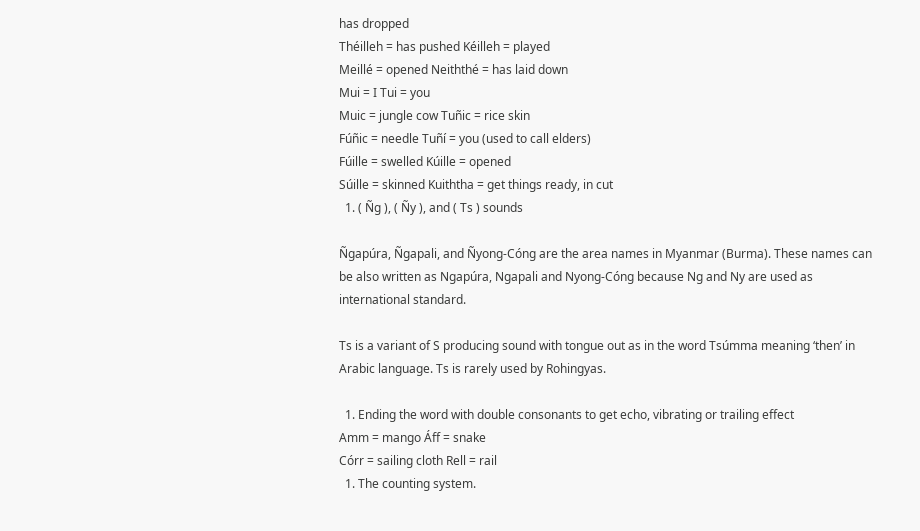has dropped
Théilleh = has pushed Kéilleh = played
Meillé = opened Neiththé = has laid down
Mui = I Tui = you
Muic = jungle cow Tuñic = rice skin
Fúñic = needle Tuñí = you (used to call elders)
Fúille = swelled Kúille = opened
Súille = skinned Kuiththa = get things ready, in cut
  1. ( Ñg ), ( Ñy ), and ( Ts ) sounds

Ñgapúra, Ñgapali, and Ñyong-Cóng are the area names in Myanmar (Burma). These names can be also written as Ngapúra, Ngapali and Nyong-Cóng because Ng and Ny are used as international standard.

Ts is a variant of S producing sound with tongue out as in the word Tsúmma meaning ‘then’ in Arabic language. Ts is rarely used by Rohingyas.

  1. Ending the word with double consonants to get echo, vibrating or trailing effect
Amm = mango Áff = snake
Córr = sailing cloth Rell = rail
  1. The counting system.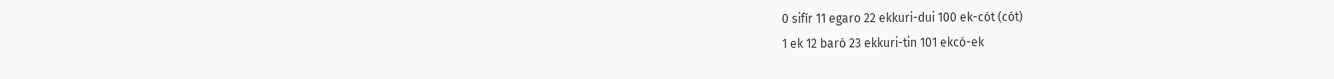0 sifír 11 egaro 22 ekkuri-dui 100 ek-cót (cót)
1 ek 12 baró 23 ekkuri-tin 101 ekcó-ek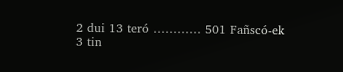2 dui 13 teró ………… 501 Fañscó-ek
3 tin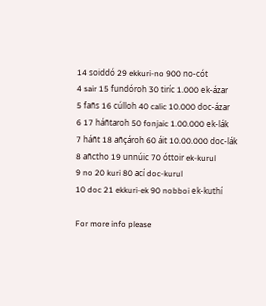14 soiddó 29 ekkuri-no 900 no-cót
4 sair 15 fundóroh 30 tiríc 1.000 ek-ázar
5 fañs 16 cúlloh 40 calic 10.000 doc-ázar
6 17 háñtaroh 50 fonjaic 1.00.000 ek-lák
7 háñt 18 añçároh 60 áit 10.00.000 doc-lák
8 añctho 19 unnúic 70 óttoir ek-kurul
9 no 20 kuri 80 ací doc-kurul
10 doc 21 ekkuri-ek 90 nobboi ek-kuthí

For more info please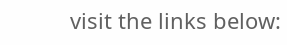visit the links below: